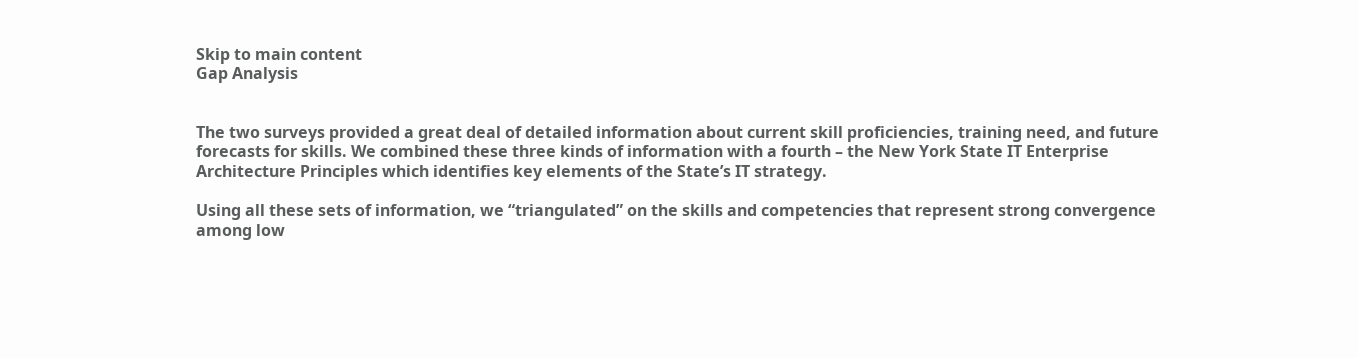Skip to main content
Gap Analysis


The two surveys provided a great deal of detailed information about current skill proficiencies, training need, and future forecasts for skills. We combined these three kinds of information with a fourth – the New York State IT Enterprise Architecture Principles which identifies key elements of the State’s IT strategy.

Using all these sets of information, we “triangulated” on the skills and competencies that represent strong convergence among low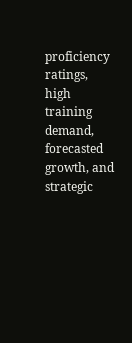proficiency ratings, high training demand, forecasted growth, and strategic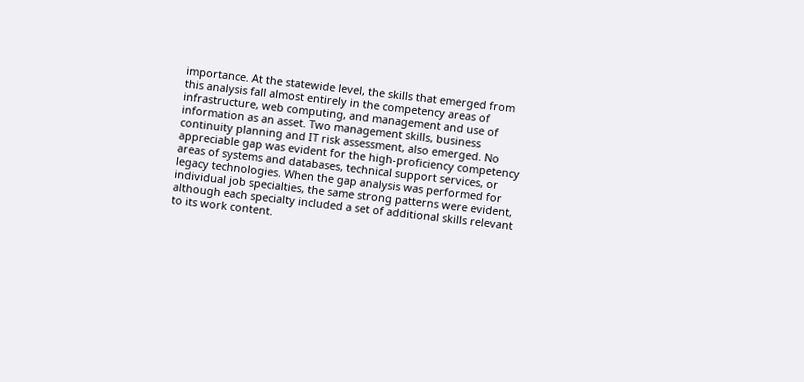importance. At the statewide level, the skills that emerged from this analysis fall almost entirely in the competency areas of infrastructure, web computing, and management and use of information as an asset. Two management skills, business continuity planning and IT risk assessment, also emerged. No appreciable gap was evident for the high-proficiency competency areas of systems and databases, technical support services, or legacy technologies. When the gap analysis was performed for individual job specialties, the same strong patterns were evident, although each specialty included a set of additional skills relevant to its work content.